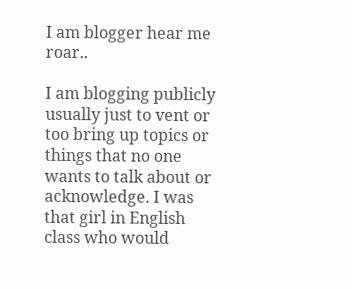I am blogger hear me roar..

I am blogging publicly usually just to vent or too bring up topics or things that no one wants to talk about or acknowledge. I was that girl in English class who would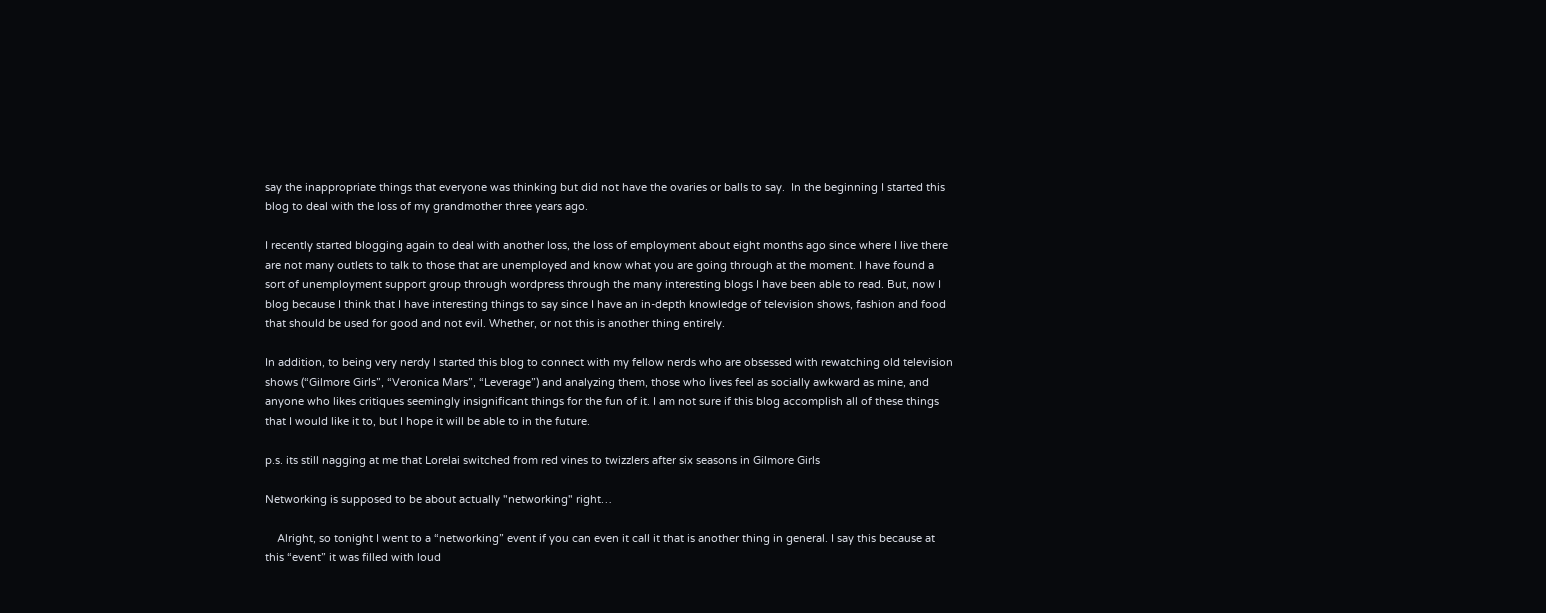say the inappropriate things that everyone was thinking but did not have the ovaries or balls to say.  In the beginning I started this blog to deal with the loss of my grandmother three years ago.

I recently started blogging again to deal with another loss, the loss of employment about eight months ago since where I live there are not many outlets to talk to those that are unemployed and know what you are going through at the moment. I have found a sort of unemployment support group through wordpress through the many interesting blogs I have been able to read. But, now I blog because I think that I have interesting things to say since I have an in-depth knowledge of television shows, fashion and food that should be used for good and not evil. Whether, or not this is another thing entirely.

In addition, to being very nerdy I started this blog to connect with my fellow nerds who are obsessed with rewatching old television shows (“Gilmore Girls”, “Veronica Mars”, “Leverage”) and analyzing them, those who lives feel as socially awkward as mine, and anyone who likes critiques seemingly insignificant things for the fun of it. I am not sure if this blog accomplish all of these things that I would like it to, but I hope it will be able to in the future.

p.s. its still nagging at me that Lorelai switched from red vines to twizzlers after six seasons in Gilmore Girls

Networking is supposed to be about actually "networking" right…

    Alright, so tonight I went to a “networking” event if you can even it call it that is another thing in general. I say this because at this “event” it was filled with loud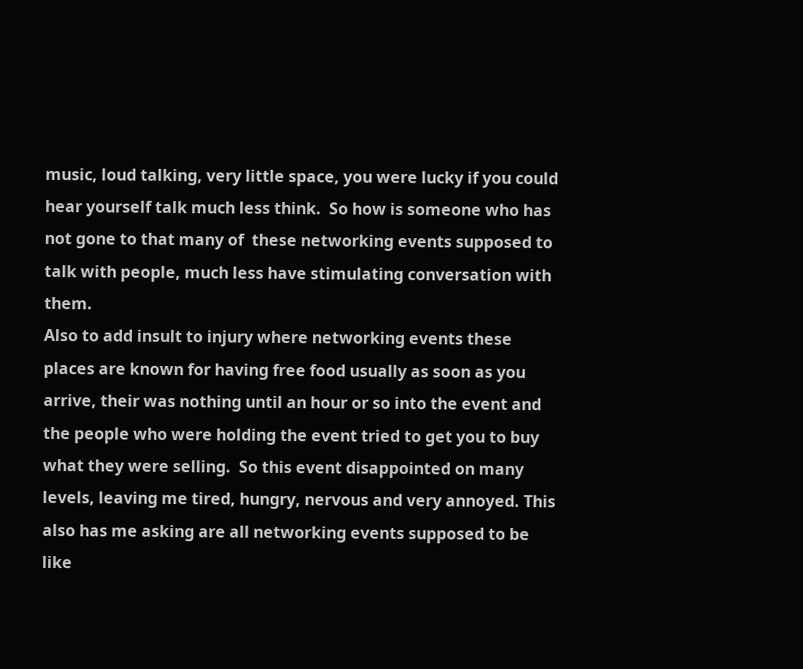music, loud talking, very little space, you were lucky if you could hear yourself talk much less think.  So how is someone who has not gone to that many of  these networking events supposed to talk with people, much less have stimulating conversation with them.
Also to add insult to injury where networking events these places are known for having free food usually as soon as you arrive, their was nothing until an hour or so into the event and the people who were holding the event tried to get you to buy what they were selling.  So this event disappointed on many levels, leaving me tired, hungry, nervous and very annoyed. This also has me asking are all networking events supposed to be like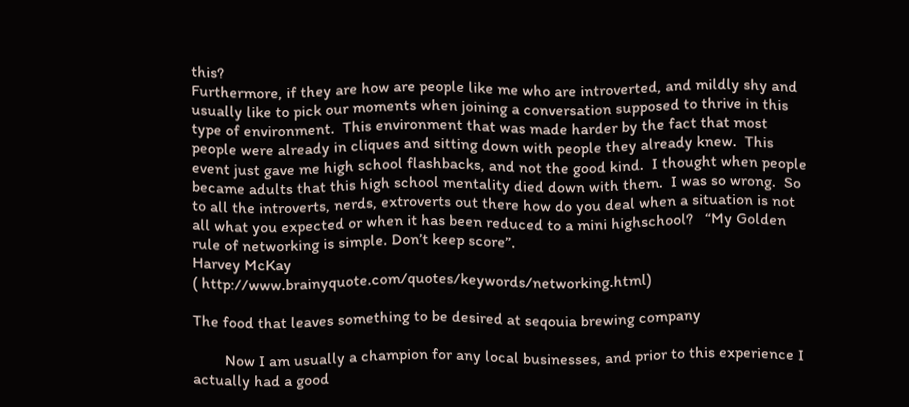this?
Furthermore, if they are how are people like me who are introverted, and mildly shy and usually like to pick our moments when joining a conversation supposed to thrive in this type of environment.  This environment that was made harder by the fact that most people were already in cliques and sitting down with people they already knew.  This event just gave me high school flashbacks, and not the good kind.  I thought when people became adults that this high school mentality died down with them.  I was so wrong.  So to all the introverts, nerds, extroverts out there how do you deal when a situation is not all what you expected or when it has been reduced to a mini highschool?   “My Golden rule of networking is simple. Don’t keep score”.
Harvey McKay
( http://www.brainyquote.com/quotes/keywords/networking.html)

The food that leaves something to be desired at seqouia brewing company

        Now I am usually a champion for any local businesses, and prior to this experience I actually had a good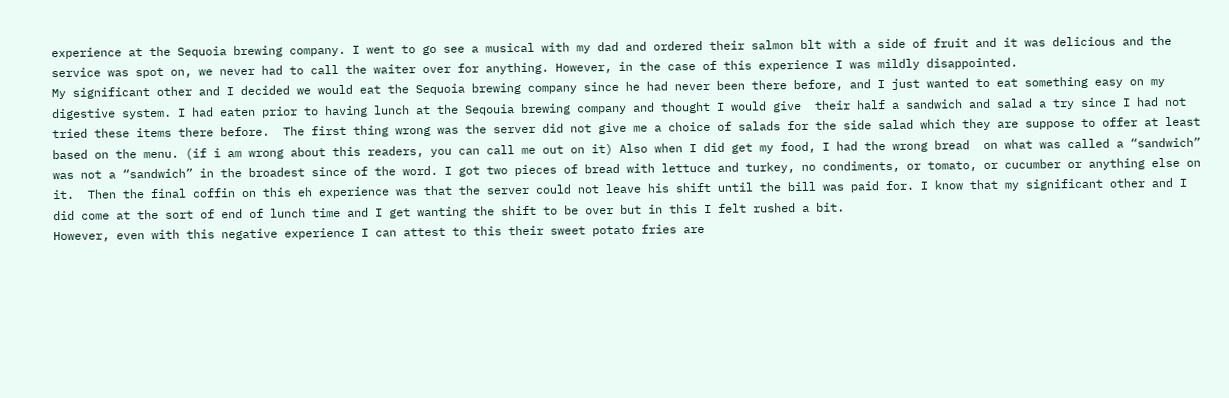experience at the Sequoia brewing company. I went to go see a musical with my dad and ordered their salmon blt with a side of fruit and it was delicious and the service was spot on, we never had to call the waiter over for anything. However, in the case of this experience I was mildly disappointed.
My significant other and I decided we would eat the Sequoia brewing company since he had never been there before, and I just wanted to eat something easy on my digestive system. I had eaten prior to having lunch at the Seqouia brewing company and thought I would give  their half a sandwich and salad a try since I had not tried these items there before.  The first thing wrong was the server did not give me a choice of salads for the side salad which they are suppose to offer at least based on the menu. (if i am wrong about this readers, you can call me out on it) Also when I did get my food, I had the wrong bread  on what was called a “sandwich” was not a “sandwich” in the broadest since of the word. I got two pieces of bread with lettuce and turkey, no condiments, or tomato, or cucumber or anything else on it.  Then the final coffin on this eh experience was that the server could not leave his shift until the bill was paid for. I know that my significant other and I did come at the sort of end of lunch time and I get wanting the shift to be over but in this I felt rushed a bit.
However, even with this negative experience I can attest to this their sweet potato fries are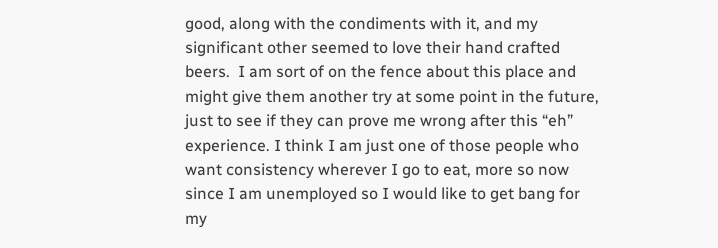good, along with the condiments with it, and my significant other seemed to love their hand crafted beers.  I am sort of on the fence about this place and might give them another try at some point in the future, just to see if they can prove me wrong after this “eh” experience. I think I am just one of those people who want consistency wherever I go to eat, more so now since I am unemployed so I would like to get bang for my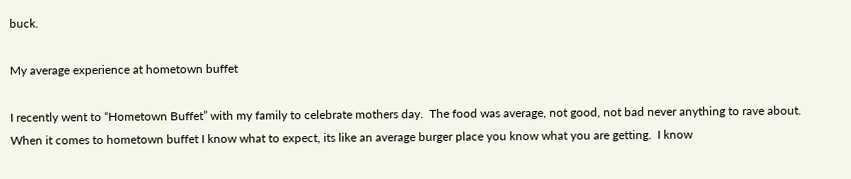buck.

My average experience at hometown buffet

I recently went to “Hometown Buffet” with my family to celebrate mothers day.  The food was average, not good, not bad never anything to rave about. When it comes to hometown buffet I know what to expect, its like an average burger place you know what you are getting.  I know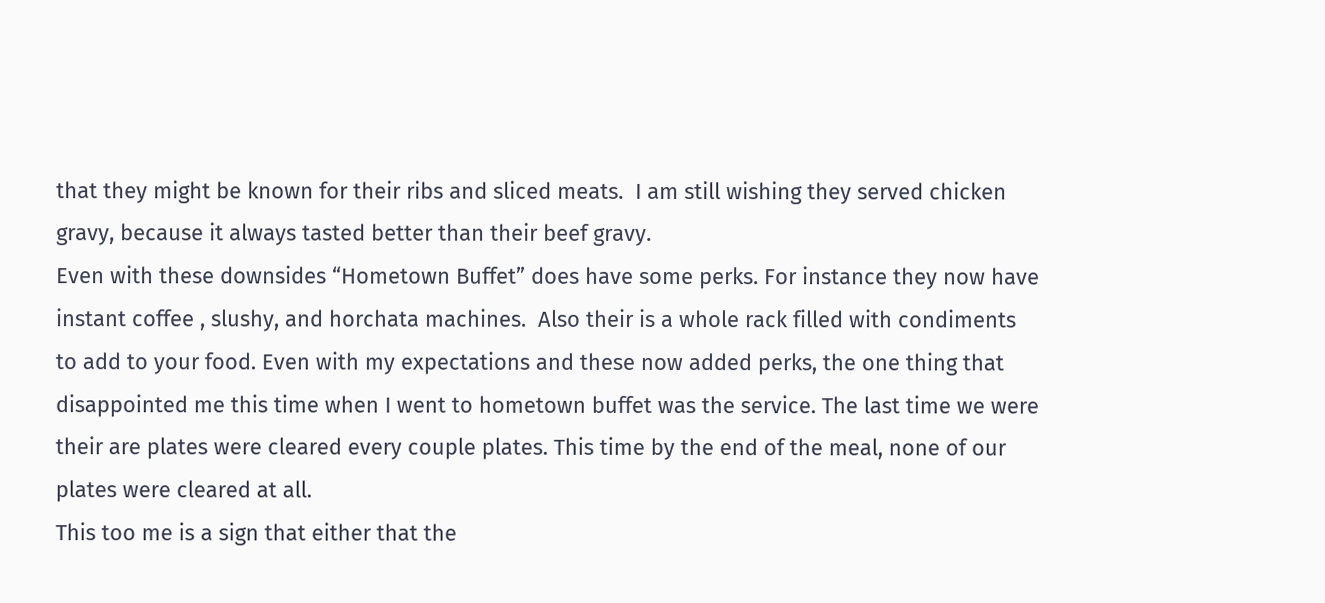that they might be known for their ribs and sliced meats.  I am still wishing they served chicken gravy, because it always tasted better than their beef gravy.
Even with these downsides “Hometown Buffet” does have some perks. For instance they now have instant coffee , slushy, and horchata machines.  Also their is a whole rack filled with condiments to add to your food. Even with my expectations and these now added perks, the one thing that disappointed me this time when I went to hometown buffet was the service. The last time we were their are plates were cleared every couple plates. This time by the end of the meal, none of our plates were cleared at all.
This too me is a sign that either that the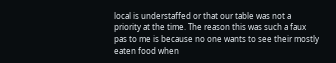local is understaffed or that our table was not a priority at the time. The reason this was such a faux pas to me is because no one wants to see their mostly eaten food when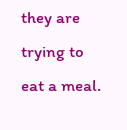they are trying to eat a meal.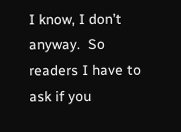I know, I don’t anyway.  So readers I have to ask if you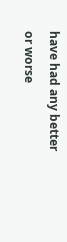have had any better or worse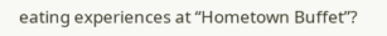eating experiences at “Hometown Buffet”?